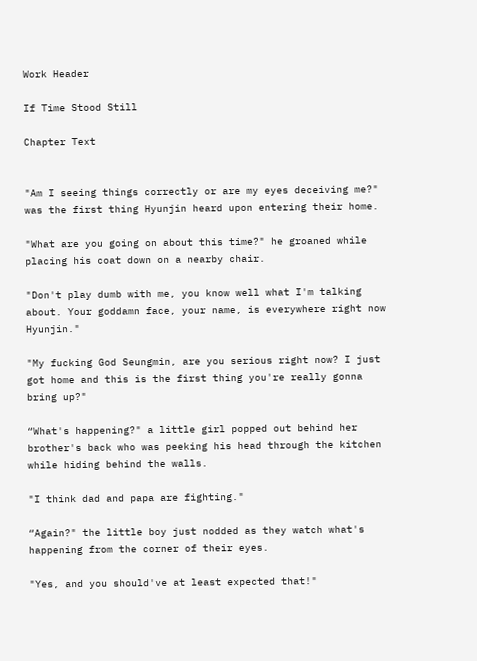Work Header

If Time Stood Still

Chapter Text


"Am I seeing things correctly or are my eyes deceiving me?" was the first thing Hyunjin heard upon entering their home.

"What are you going on about this time?" he groaned while placing his coat down on a nearby chair.

"Don't play dumb with me, you know well what I'm talking about. Your goddamn face, your name, is everywhere right now Hyunjin."

"My fucking God Seungmin, are you serious right now? I just got home and this is the first thing you're really gonna bring up?"

“What's happening?" a little girl popped out behind her brother's back who was peeking his head through the kitchen while hiding behind the walls.

"I think dad and papa are fighting."

“Again?" the little boy just nodded as they watch what's happening from the corner of their eyes.

"Yes, and you should've at least expected that!"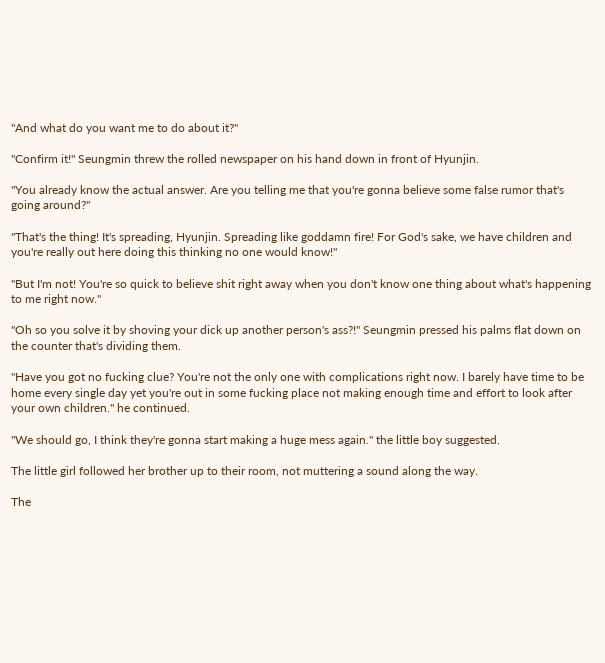"And what do you want me to do about it?"

"Confirm it!" Seungmin threw the rolled newspaper on his hand down in front of Hyunjin.

"You already know the actual answer. Are you telling me that you're gonna believe some false rumor that's going around?"

"That's the thing! It's spreading, Hyunjin. Spreading like goddamn fire! For God's sake, we have children and you're really out here doing this thinking no one would know!"

"But I'm not! You're so quick to believe shit right away when you don't know one thing about what's happening to me right now."

"Oh so you solve it by shoving your dick up another person's ass?!" Seungmin pressed his palms flat down on the counter that's dividing them.

"Have you got no fucking clue? You're not the only one with complications right now. I barely have time to be home every single day yet you're out in some fucking place not making enough time and effort to look after your own children." he continued.

"We should go, I think they're gonna start making a huge mess again." the little boy suggested.

The little girl followed her brother up to their room, not muttering a sound along the way.

The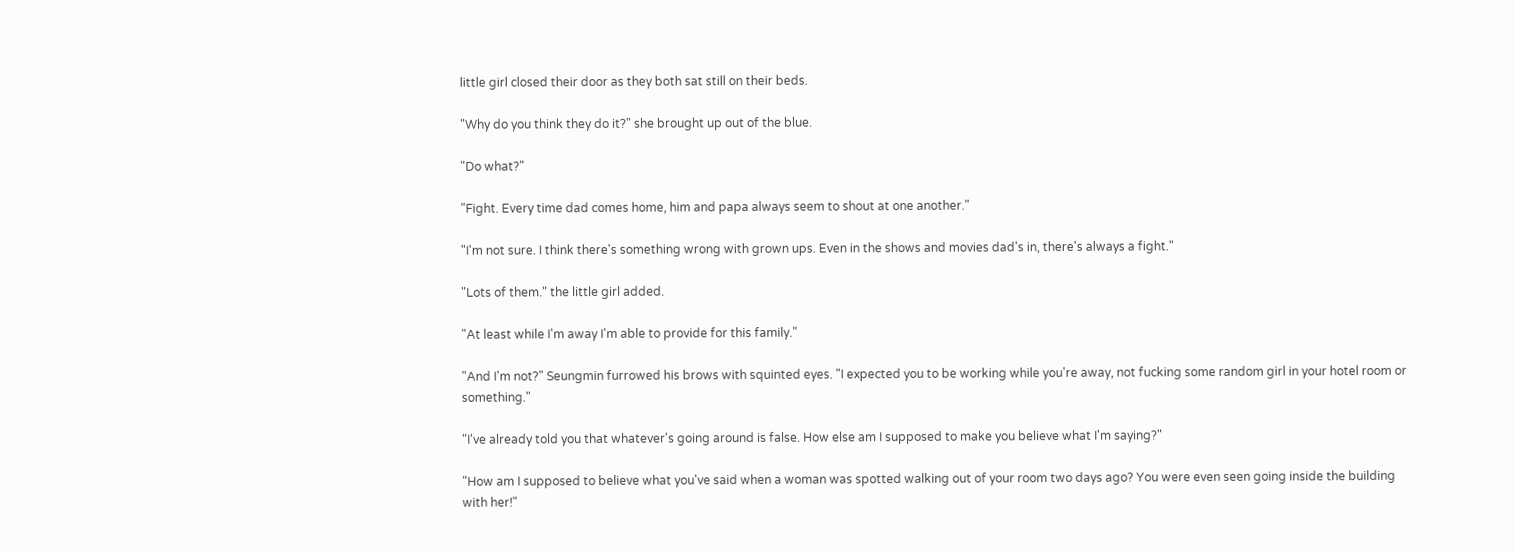little girl closed their door as they both sat still on their beds.

"Why do you think they do it?" she brought up out of the blue.

"Do what?"

"Fight. Every time dad comes home, him and papa always seem to shout at one another."

"I'm not sure. I think there's something wrong with grown ups. Even in the shows and movies dad's in, there's always a fight."

"Lots of them." the little girl added.

"At least while I'm away I'm able to provide for this family."

"And I'm not?" Seungmin furrowed his brows with squinted eyes. "I expected you to be working while you're away, not fucking some random girl in your hotel room or something."

"I've already told you that whatever's going around is false. How else am I supposed to make you believe what I'm saying?"

"How am I supposed to believe what you've said when a woman was spotted walking out of your room two days ago? You were even seen going inside the building with her!"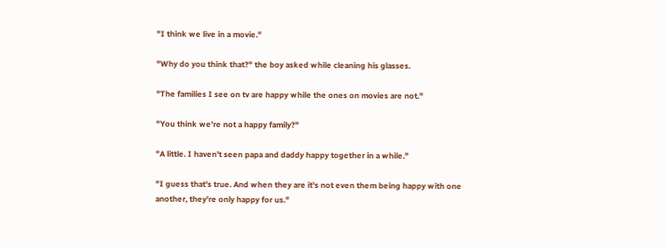"I think we live in a movie."

"Why do you think that?" the boy asked while cleaning his glasses.

"The families I see on tv are happy while the ones on movies are not."

"You think we're not a happy family?"

"A little. I haven't seen papa and daddy happy together in a while."

"I guess that's true. And when they are it's not even them being happy with one another, they're only happy for us."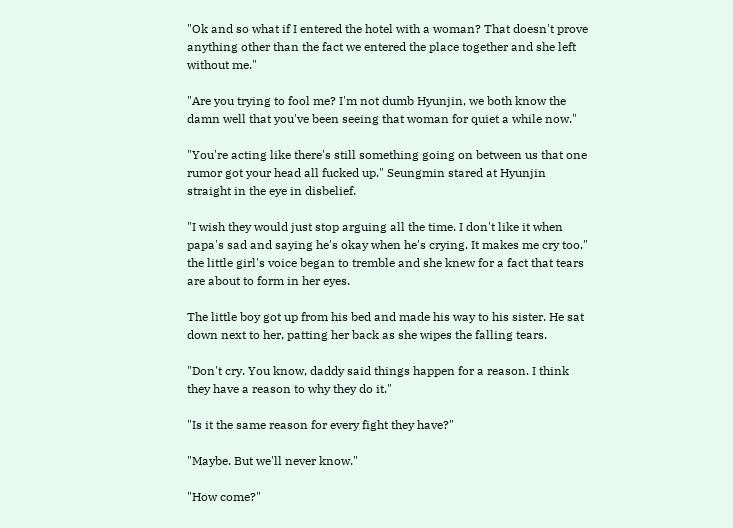"Ok and so what if I entered the hotel with a woman? That doesn't prove anything other than the fact we entered the place together and she left without me."

"Are you trying to fool me? I'm not dumb Hyunjin, we both know the damn well that you've been seeing that woman for quiet a while now."

"You're acting like there's still something going on between us that one rumor got your head all fucked up." Seungmin stared at Hyunjin straight in the eye in disbelief.

"I wish they would just stop arguing all the time. I don't like it when papa's sad and saying he's okay when he's crying. It makes me cry too." the little girl's voice began to tremble and she knew for a fact that tears are about to form in her eyes.

The little boy got up from his bed and made his way to his sister. He sat down next to her, patting her back as she wipes the falling tears.

"Don't cry. You know, daddy said things happen for a reason. I think they have a reason to why they do it."

"Is it the same reason for every fight they have?"

"Maybe. But we'll never know."

"How come?"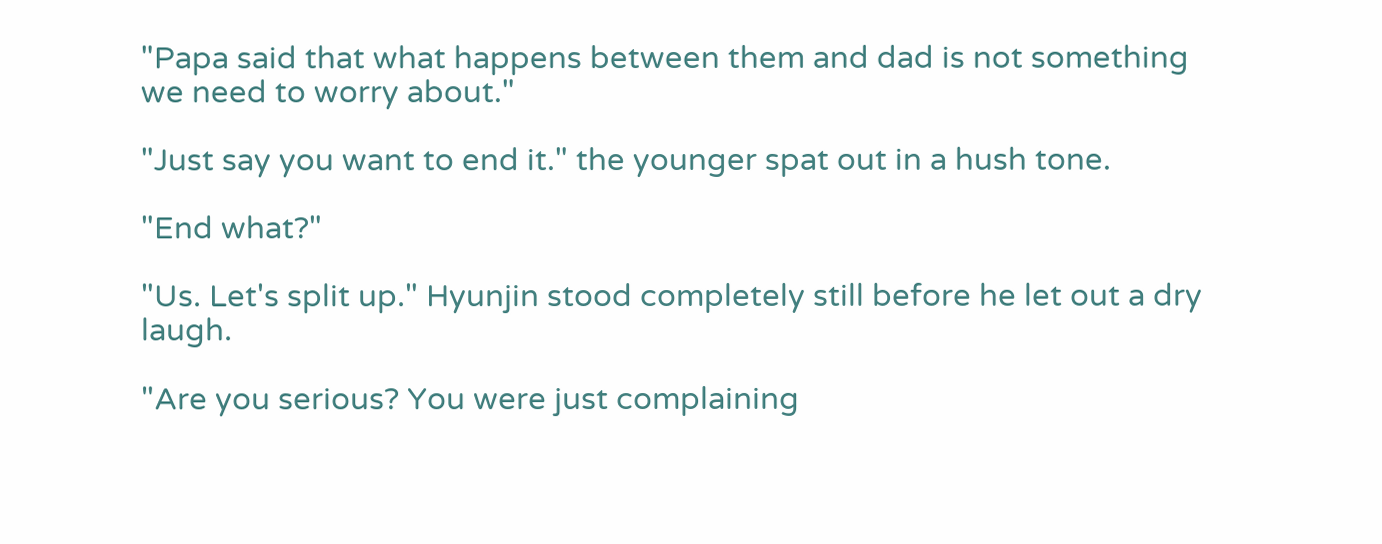"Papa said that what happens between them and dad is not something we need to worry about."

"Just say you want to end it." the younger spat out in a hush tone.

"End what?"

"Us. Let's split up." Hyunjin stood completely still before he let out a dry laugh.

"Are you serious? You were just complaining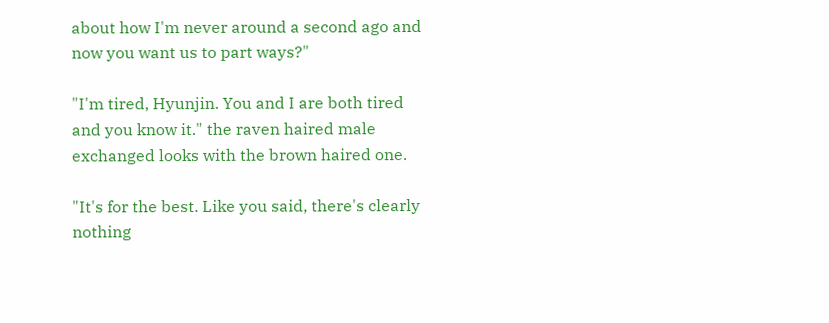about how I'm never around a second ago and now you want us to part ways?"

"I'm tired, Hyunjin. You and I are both tired and you know it." the raven haired male exchanged looks with the brown haired one.

"It's for the best. Like you said, there's clearly nothing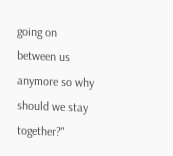going on between us anymore so why should we stay together?"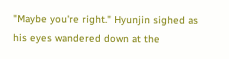"Maybe you're right." Hyunjin sighed as his eyes wandered down at the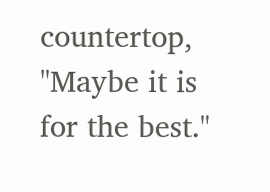countertop, "Maybe it is for the best."